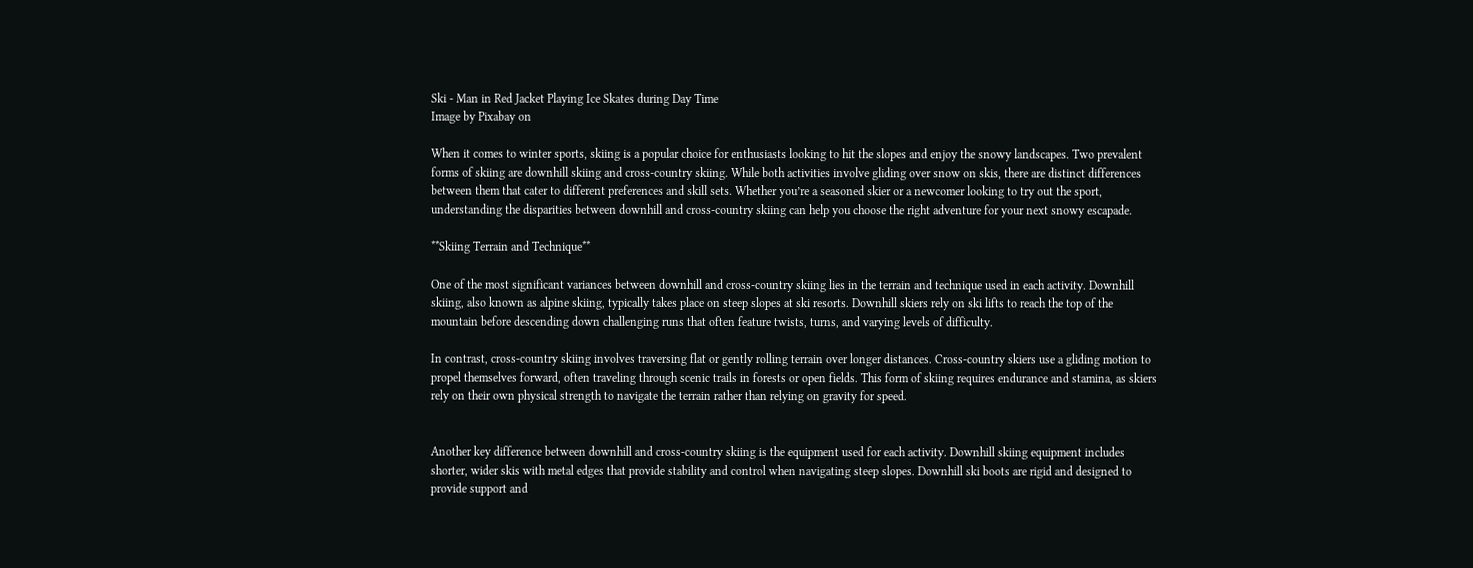Ski - Man in Red Jacket Playing Ice Skates during Day Time
Image by Pixabay on

When it comes to winter sports, skiing is a popular choice for enthusiasts looking to hit the slopes and enjoy the snowy landscapes. Two prevalent forms of skiing are downhill skiing and cross-country skiing. While both activities involve gliding over snow on skis, there are distinct differences between them that cater to different preferences and skill sets. Whether you’re a seasoned skier or a newcomer looking to try out the sport, understanding the disparities between downhill and cross-country skiing can help you choose the right adventure for your next snowy escapade.

**Skiing Terrain and Technique**

One of the most significant variances between downhill and cross-country skiing lies in the terrain and technique used in each activity. Downhill skiing, also known as alpine skiing, typically takes place on steep slopes at ski resorts. Downhill skiers rely on ski lifts to reach the top of the mountain before descending down challenging runs that often feature twists, turns, and varying levels of difficulty.

In contrast, cross-country skiing involves traversing flat or gently rolling terrain over longer distances. Cross-country skiers use a gliding motion to propel themselves forward, often traveling through scenic trails in forests or open fields. This form of skiing requires endurance and stamina, as skiers rely on their own physical strength to navigate the terrain rather than relying on gravity for speed.


Another key difference between downhill and cross-country skiing is the equipment used for each activity. Downhill skiing equipment includes shorter, wider skis with metal edges that provide stability and control when navigating steep slopes. Downhill ski boots are rigid and designed to provide support and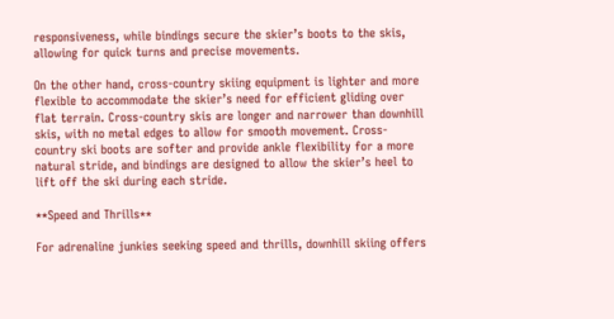responsiveness, while bindings secure the skier’s boots to the skis, allowing for quick turns and precise movements.

On the other hand, cross-country skiing equipment is lighter and more flexible to accommodate the skier’s need for efficient gliding over flat terrain. Cross-country skis are longer and narrower than downhill skis, with no metal edges to allow for smooth movement. Cross-country ski boots are softer and provide ankle flexibility for a more natural stride, and bindings are designed to allow the skier’s heel to lift off the ski during each stride.

**Speed and Thrills**

For adrenaline junkies seeking speed and thrills, downhill skiing offers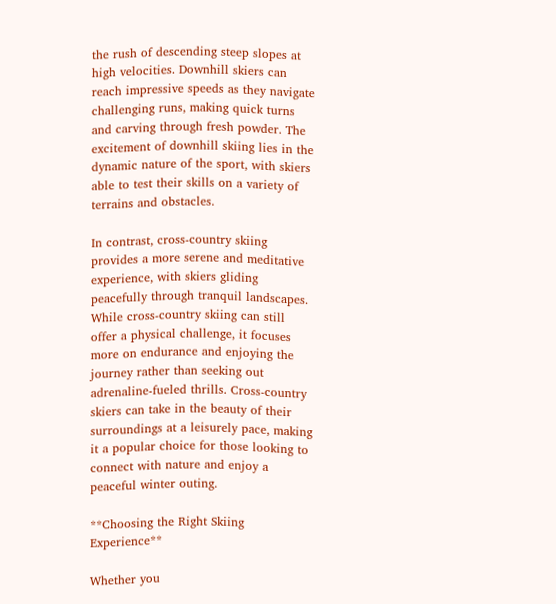the rush of descending steep slopes at high velocities. Downhill skiers can reach impressive speeds as they navigate challenging runs, making quick turns and carving through fresh powder. The excitement of downhill skiing lies in the dynamic nature of the sport, with skiers able to test their skills on a variety of terrains and obstacles.

In contrast, cross-country skiing provides a more serene and meditative experience, with skiers gliding peacefully through tranquil landscapes. While cross-country skiing can still offer a physical challenge, it focuses more on endurance and enjoying the journey rather than seeking out adrenaline-fueled thrills. Cross-country skiers can take in the beauty of their surroundings at a leisurely pace, making it a popular choice for those looking to connect with nature and enjoy a peaceful winter outing.

**Choosing the Right Skiing Experience**

Whether you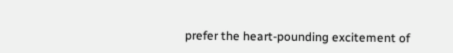prefer the heart-pounding excitement of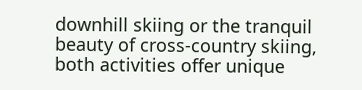downhill skiing or the tranquil beauty of cross-country skiing, both activities offer unique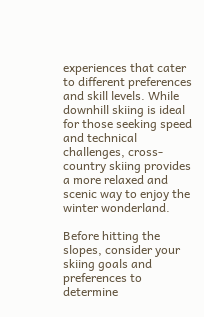experiences that cater to different preferences and skill levels. While downhill skiing is ideal for those seeking speed and technical challenges, cross-country skiing provides a more relaxed and scenic way to enjoy the winter wonderland.

Before hitting the slopes, consider your skiing goals and preferences to determine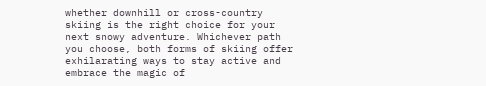whether downhill or cross-country skiing is the right choice for your next snowy adventure. Whichever path you choose, both forms of skiing offer exhilarating ways to stay active and embrace the magic of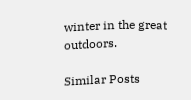winter in the great outdoors.

Similar Posts